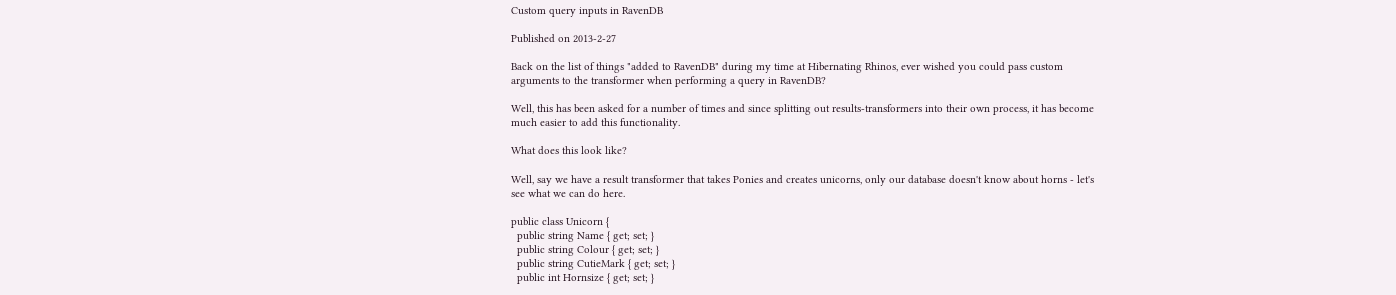Custom query inputs in RavenDB

Published on 2013-2-27

Back on the list of things "added to RavenDB" during my time at Hibernating Rhinos, ever wished you could pass custom arguments to the transformer when performing a query in RavenDB?

Well, this has been asked for a number of times and since splitting out results-transformers into their own process, it has become much easier to add this functionality.

What does this look like?

Well, say we have a result transformer that takes Ponies and creates unicorns, only our database doesn't know about horns - let's see what we can do here.

public class Unicorn {
  public string Name { get; set; }
  public string Colour { get; set; }
  public string CutieMark { get; set; }
  public int Hornsize { get; set; }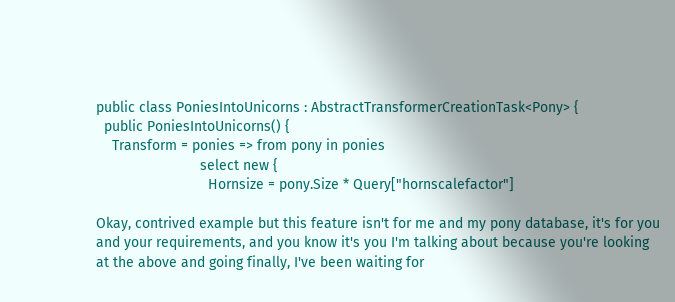public class PoniesIntoUnicorns : AbstractTransformerCreationTask<Pony> {
  public PoniesIntoUnicorns() {
    Transform = ponies => from pony in ponies
                          select new {
                            Hornsize = pony.Size * Query["hornscalefactor"]

Okay, contrived example but this feature isn't for me and my pony database, it's for you and your requirements, and you know it's you I'm talking about because you're looking at the above and going finally, I've been waiting for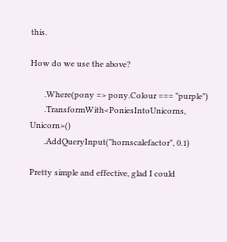this.

How do we use the above?

       .Where(pony => pony.Colour === "purple")
       .TransformWith<PoniesIntoUnicorns, Unicorn>()
       .AddQueryInput("hornscalefactor", 0.1)

Pretty simple and effective, glad I could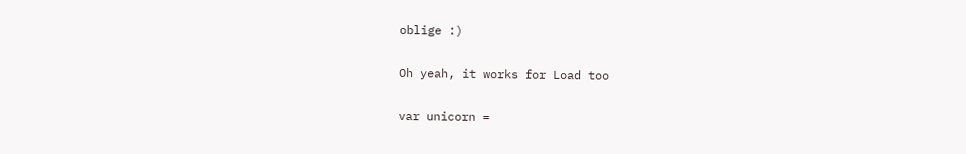oblige :)

Oh yeah, it works for Load too

var unicorn =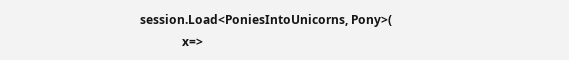session.Load<PoniesIntoUnicorns, Pony>(
              x=>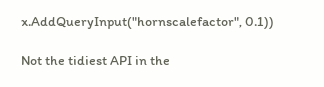x.AddQueryInput("hornscalefactor", 0.1))

Not the tidiest API in the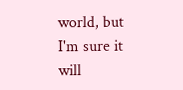world, but I'm sure it will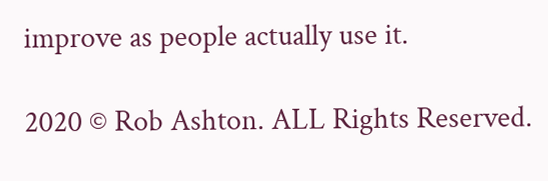improve as people actually use it.

2020 © Rob Ashton. ALL Rights Reserved.